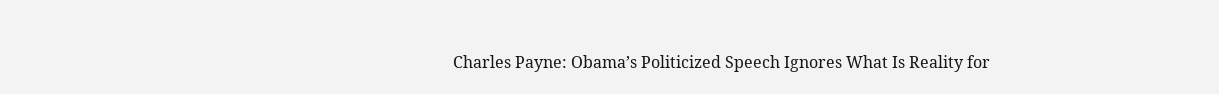Charles Payne: Obama’s Politicized Speech Ignores What Is Reality for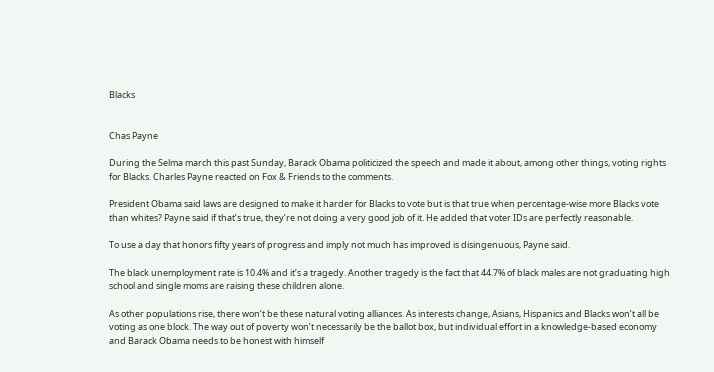Blacks


Chas Payne

During the Selma march this past Sunday, Barack Obama politicized the speech and made it about, among other things, voting rights for Blacks. Charles Payne reacted on Fox & Friends to the comments.

President Obama said laws are designed to make it harder for Blacks to vote but is that true when percentage-wise more Blacks vote than whites? Payne said if that’s true, they’re not doing a very good job of it. He added that voter IDs are perfectly reasonable.

To use a day that honors fifty years of progress and imply not much has improved is disingenuous, Payne said.

The black unemployment rate is 10.4% and it’s a tragedy. Another tragedy is the fact that 44.7% of black males are not graduating high school and single moms are raising these children alone.

As other populations rise, there won’t be these natural voting alliances. As interests change, Asians, Hispanics and Blacks won’t all be voting as one block. The way out of poverty won’t necessarily be the ballot box, but individual effort in a knowledge-based economy and Barack Obama needs to be honest with himself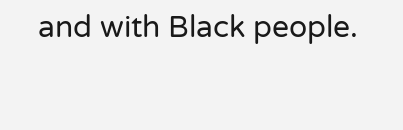and with Black people.